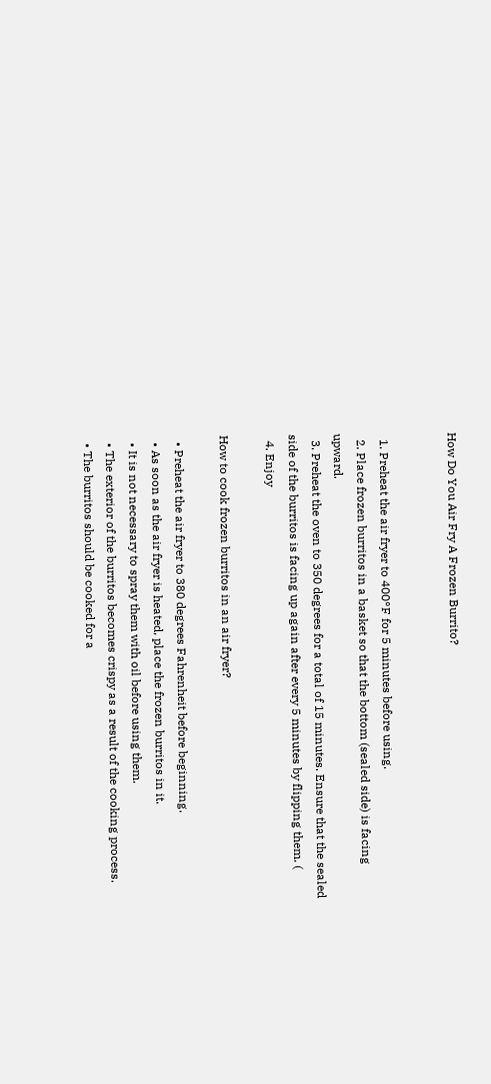How Do You Air Fry A Frozen Burrito?


  1. Preheat the air fryer to 400°F for 5 minutes before using.
  2. Place frozen burritos in a basket so that the bottom (sealed side) is facing upward.
  3. Preheat the oven to 350 degrees for a total of 15 minutes. Ensure that the sealed side of the burritos is facing up again after every 5 minutes by flipping them. (
  4. Enjoy

How to cook frozen burritos in an air fryer?

  • Preheat the air fryer to 380 degrees Fahrenheit before beginning.
  • As soon as the air fryer is heated, place the frozen burritos in it.
  • It is not necessary to spray them with oil before using them.
  • The exterior of the burritos becomes crispy as a result of the cooking process.
  • The burritos should be cooked for a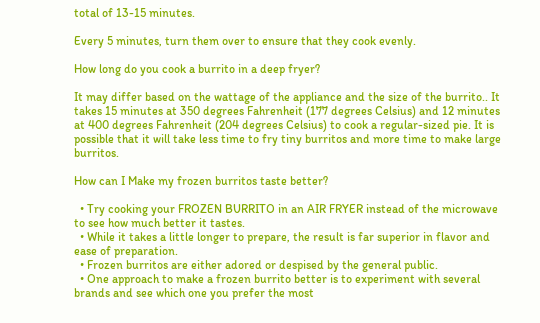total of 13-15 minutes.

Every 5 minutes, turn them over to ensure that they cook evenly.

How long do you cook a burrito in a deep fryer?

It may differ based on the wattage of the appliance and the size of the burrito.. It takes 15 minutes at 350 degrees Fahrenheit (177 degrees Celsius) and 12 minutes at 400 degrees Fahrenheit (204 degrees Celsius) to cook a regular-sized pie. It is possible that it will take less time to fry tiny burritos and more time to make large burritos.

How can I Make my frozen burritos taste better?

  • Try cooking your FROZEN BURRITO in an AIR FRYER instead of the microwave to see how much better it tastes.
  • While it takes a little longer to prepare, the result is far superior in flavor and ease of preparation.
  • Frozen burritos are either adored or despised by the general public.
  • One approach to make a frozen burrito better is to experiment with several brands and see which one you prefer the most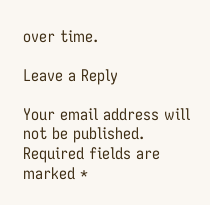over time.

Leave a Reply

Your email address will not be published. Required fields are marked *